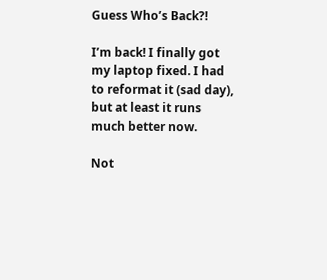Guess Who’s Back?!

I’m back! I finally got my laptop fixed. I had to reformat it (sad day), but at least it runs much better now.

Not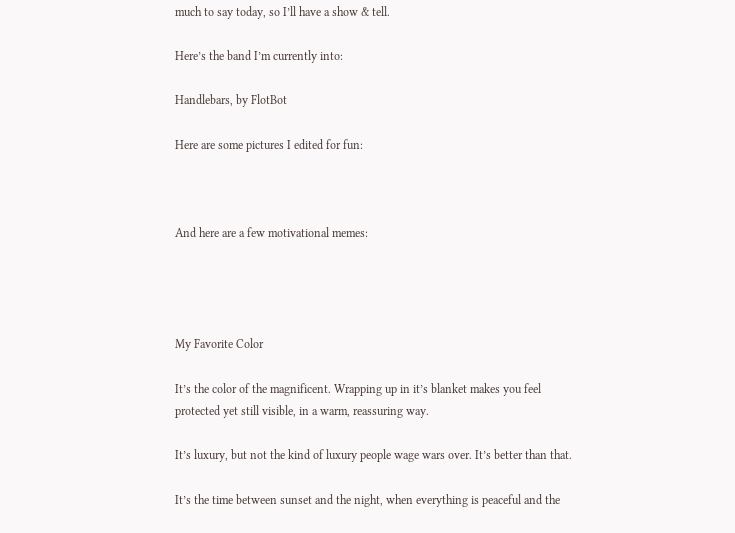much to say today, so I’ll have a show & tell.

Here’s the band I’m currently into:

Handlebars, by FlotBot

Here are some pictures I edited for fun:



And here are a few motivational memes:




My Favorite Color

It’s the color of the magnificent. Wrapping up in it’s blanket makes you feel protected yet still visible, in a warm, reassuring way.

It’s luxury, but not the kind of luxury people wage wars over. It’s better than that.

It’s the time between sunset and the night, when everything is peaceful and the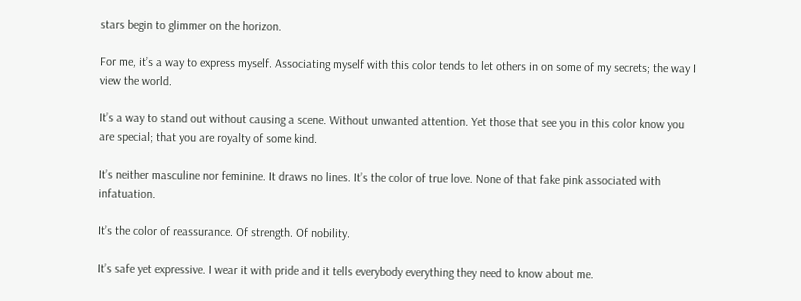stars begin to glimmer on the horizon.

For me, it’s a way to express myself. Associating myself with this color tends to let others in on some of my secrets; the way I view the world.

It’s a way to stand out without causing a scene. Without unwanted attention. Yet those that see you in this color know you are special; that you are royalty of some kind.

It’s neither masculine nor feminine. It draws no lines. It’s the color of true love. None of that fake pink associated with infatuation.

It’s the color of reassurance. Of strength. Of nobility.

It’s safe yet expressive. I wear it with pride and it tells everybody everything they need to know about me.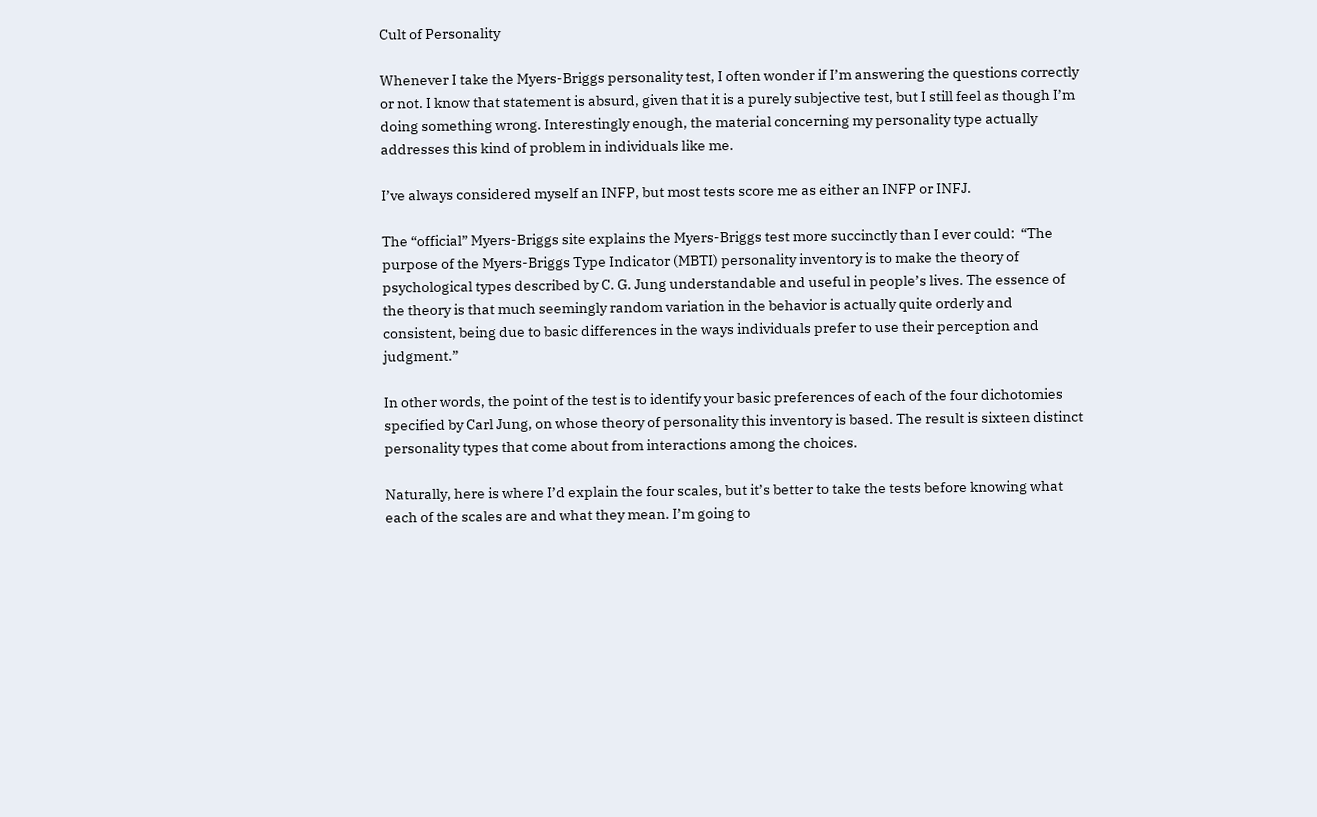Cult of Personality

Whenever I take the Myers-Briggs personality test, I often wonder if I’m answering the questions correctly or not. I know that statement is absurd, given that it is a purely subjective test, but I still feel as though I’m doing something wrong. Interestingly enough, the material concerning my personality type actually addresses this kind of problem in individuals like me.

I’ve always considered myself an INFP, but most tests score me as either an INFP or INFJ.

The “official” Myers-Briggs site explains the Myers-Briggs test more succinctly than I ever could:  “The purpose of the Myers-Briggs Type Indicator (MBTI) personality inventory is to make the theory of psychological types described by C. G. Jung understandable and useful in people’s lives. The essence of the theory is that much seemingly random variation in the behavior is actually quite orderly and consistent, being due to basic differences in the ways individuals prefer to use their perception and judgment.”

In other words, the point of the test is to identify your basic preferences of each of the four dichotomies specified by Carl Jung, on whose theory of personality this inventory is based. The result is sixteen distinct personality types that come about from interactions among the choices.

Naturally, here is where I’d explain the four scales, but it’s better to take the tests before knowing what each of the scales are and what they mean. I’m going to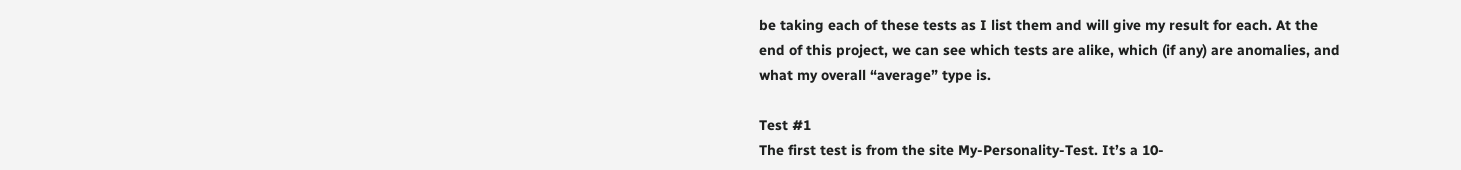be taking each of these tests as I list them and will give my result for each. At the end of this project, we can see which tests are alike, which (if any) are anomalies, and what my overall “average” type is.

Test #1
The first test is from the site My-Personality-Test. It’s a 10-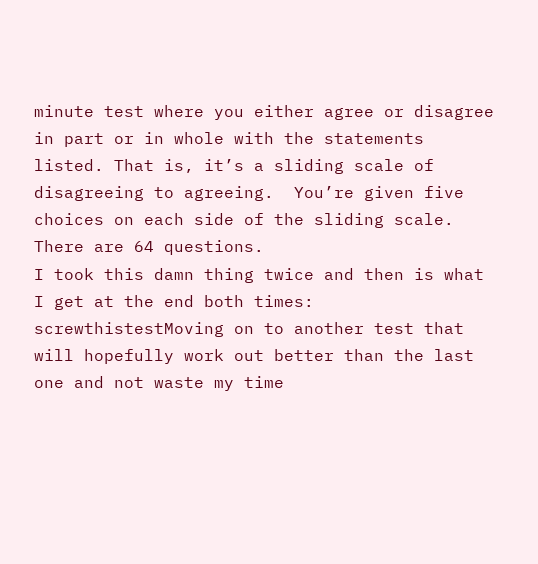minute test where you either agree or disagree in part or in whole with the statements listed. That is, it’s a sliding scale of disagreeing to agreeing.  You’re given five choices on each side of the sliding scale. There are 64 questions.
I took this damn thing twice and then is what I get at the end both times: screwthistestMoving on to another test that will hopefully work out better than the last one and not waste my time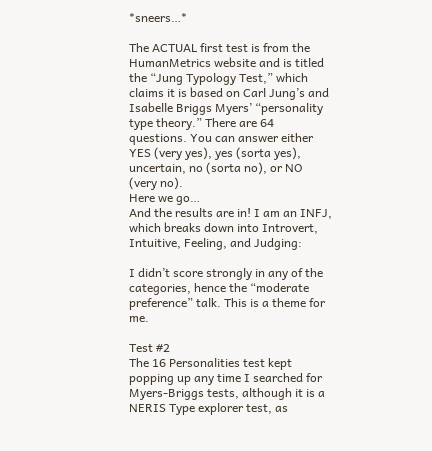*sneers…*

The ACTUAL first test is from the HumanMetrics website and is titled the “Jung Typology Test,” which claims it is based on Carl Jung’s and Isabelle Briggs Myers’ “personality type theory.” There are 64 questions. You can answer either YES (very yes), yes (sorta yes), uncertain, no (sorta no), or NO (very no).
Here we go…
And the results are in! I am an INFJ, which breaks down into Introvert, Intuitive, Feeling, and Judging:

I didn’t score strongly in any of the categories, hence the “moderate preference” talk. This is a theme for me.

Test #2
The 16 Personalities test kept popping up any time I searched for Myers-Briggs tests, although it is a NERIS Type explorer test, as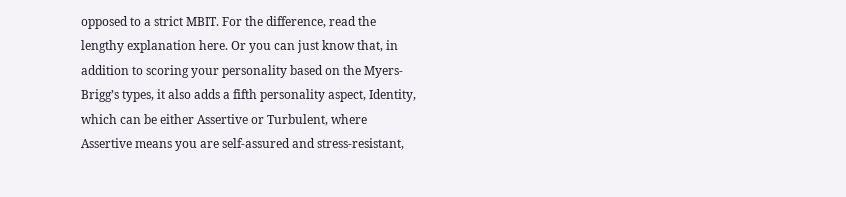opposed to a strict MBIT. For the difference, read the lengthy explanation here. Or you can just know that, in addition to scoring your personality based on the Myers-Brigg’s types, it also adds a fifth personality aspect, Identity, which can be either Assertive or Turbulent, where Assertive means you are self-assured and stress-resistant,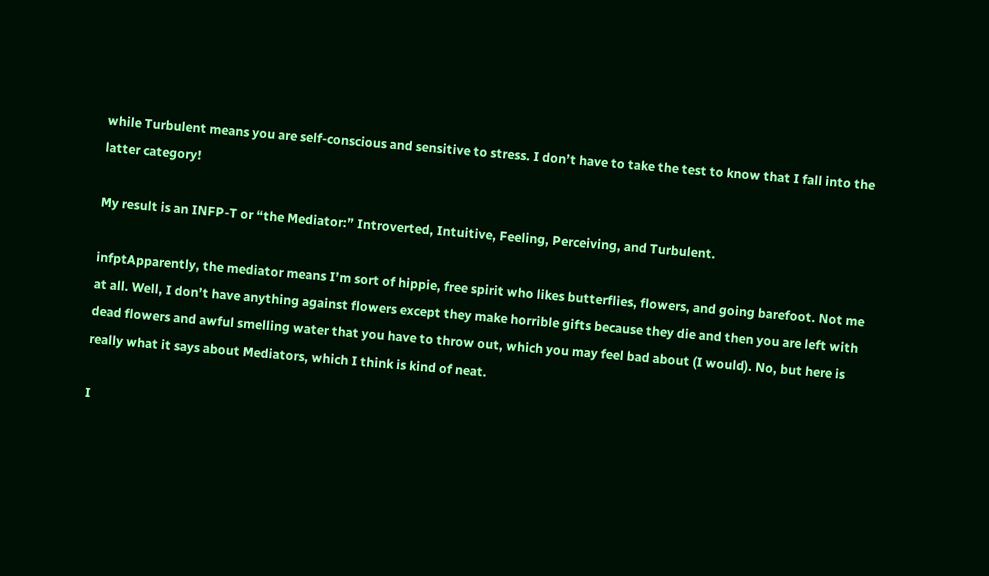while Turbulent means you are self-conscious and sensitive to stress. I don’t have to take the test to know that I fall into the latter category!

My result is an INFP-T or “the Mediator:” Introverted, Intuitive, Feeling, Perceiving, and Turbulent.

infptApparently, the mediator means I’m sort of hippie, free spirit who likes butterflies, flowers, and going barefoot. Not me at all. Well, I don’t have anything against flowers except they make horrible gifts because they die and then you are left with dead flowers and awful smelling water that you have to throw out, which you may feel bad about (I would). No, but here is really what it says about Mediators, which I think is kind of neat.

I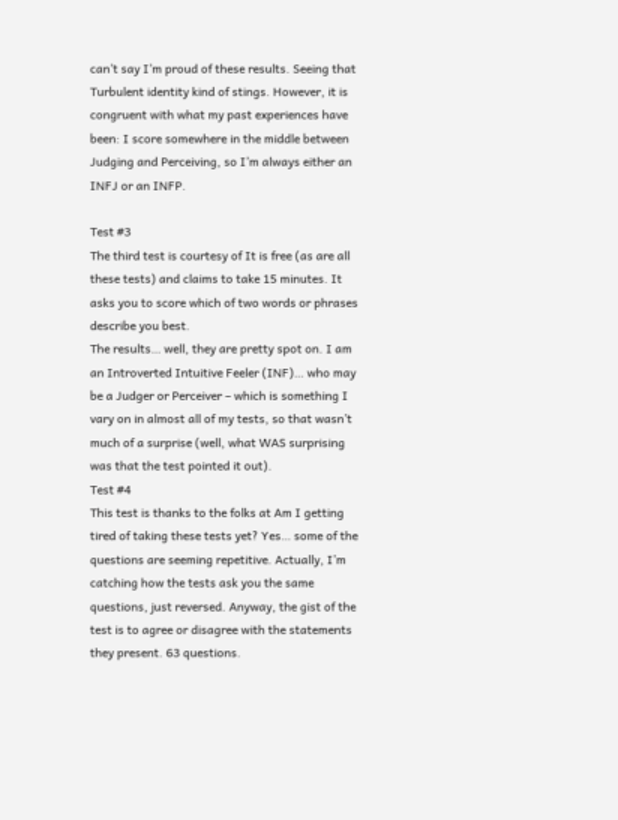can’t say I’m proud of these results. Seeing that Turbulent identity kind of stings. However, it is congruent with what my past experiences have been: I score somewhere in the middle between Judging and Perceiving, so I’m always either an INFJ or an INFP.

Test #3
The third test is courtesy of It is free (as are all these tests) and claims to take 15 minutes. It asks you to score which of two words or phrases describe you best.
The results… well, they are pretty spot on. I am an Introverted Intuitive Feeler (INF)… who may be a Judger or Perceiver – which is something I vary on in almost all of my tests, so that wasn’t much of a surprise (well, what WAS surprising was that the test pointed it out).
Test #4
This test is thanks to the folks at Am I getting tired of taking these tests yet? Yes… some of the questions are seeming repetitive. Actually, I’m catching how the tests ask you the same questions, just reversed. Anyway, the gist of the test is to agree or disagree with the statements they present. 63 questions.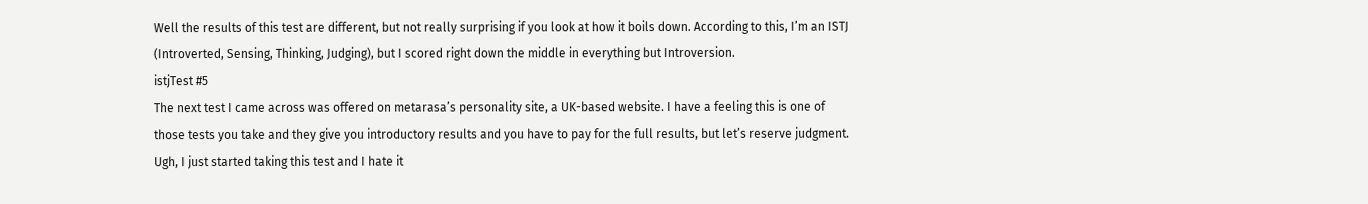Well the results of this test are different, but not really surprising if you look at how it boils down. According to this, I’m an ISTJ (Introverted, Sensing, Thinking, Judging), but I scored right down the middle in everything but Introversion.
istjTest #5
The next test I came across was offered on metarasa’s personality site, a UK-based website. I have a feeling this is one of those tests you take and they give you introductory results and you have to pay for the full results, but let’s reserve judgment.
Ugh, I just started taking this test and I hate it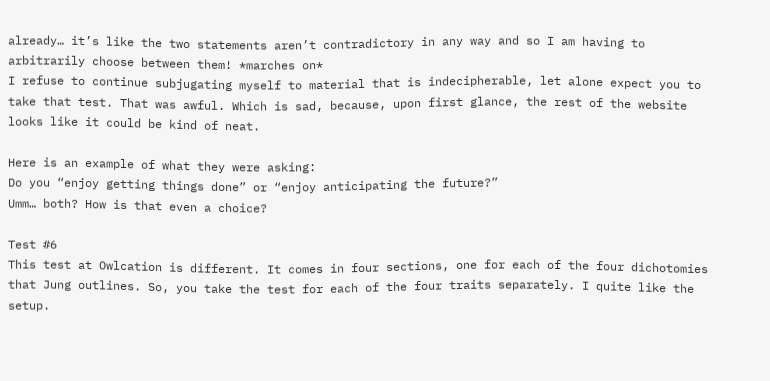already… it’s like the two statements aren’t contradictory in any way and so I am having to arbitrarily choose between them! *marches on*
I refuse to continue subjugating myself to material that is indecipherable, let alone expect you to take that test. That was awful. Which is sad, because, upon first glance, the rest of the website looks like it could be kind of neat.

Here is an example of what they were asking:
Do you “enjoy getting things done” or “enjoy anticipating the future?”
Umm… both? How is that even a choice?

Test #6
This test at Owlcation is different. It comes in four sections, one for each of the four dichotomies that Jung outlines. So, you take the test for each of the four traits separately. I quite like the setup.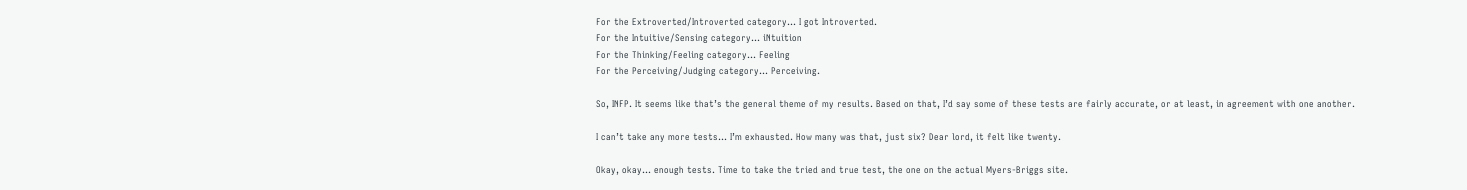For the Extroverted/Introverted category… I got Introverted.
For the Intuitive/Sensing category… iNtuition
For the Thinking/Feeling category… Feeling
For the Perceiving/Judging category… Perceiving.

So, INFP. It seems like that’s the general theme of my results. Based on that, I’d say some of these tests are fairly accurate, or at least, in agreement with one another.

I can’t take any more tests… I’m exhausted. How many was that, just six? Dear lord, it felt like twenty.

Okay, okay… enough tests. Time to take the tried and true test, the one on the actual Myers-Briggs site.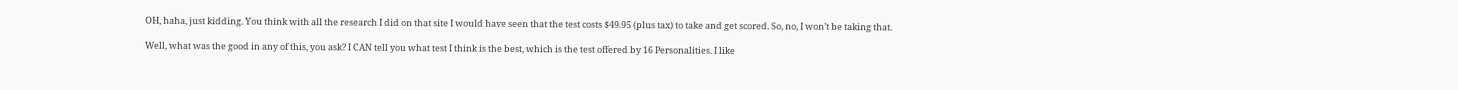OH, haha, just kidding. You think with all the research I did on that site I would have seen that the test costs $49.95 (plus tax) to take and get scored. So, no, I won’t be taking that.

Well, what was the good in any of this, you ask? I CAN tell you what test I think is the best, which is the test offered by 16 Personalities. I like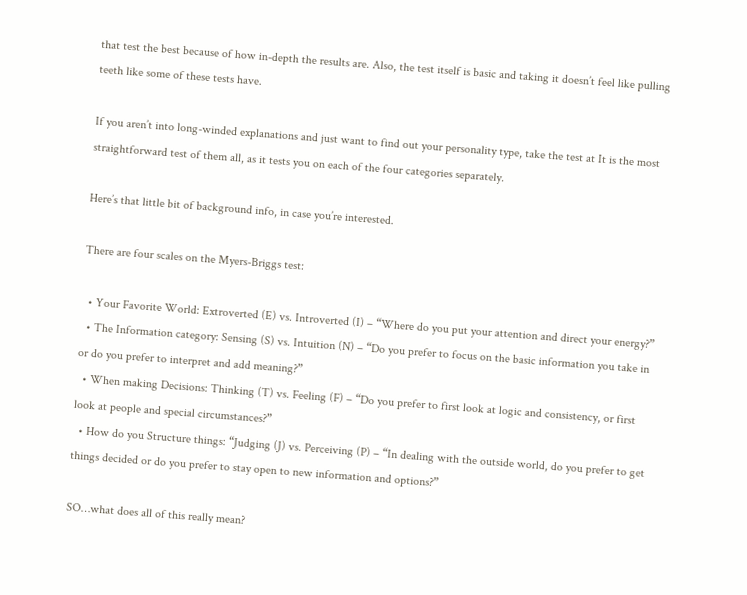that test the best because of how in-depth the results are. Also, the test itself is basic and taking it doesn’t feel like pulling teeth like some of these tests have.

If you aren’t into long-winded explanations and just want to find out your personality type, take the test at It is the most straightforward test of them all, as it tests you on each of the four categories separately.

Here’s that little bit of background info, in case you’re interested.

There are four scales on the Myers-Briggs test:

  • Your Favorite World: Extroverted (E) vs. Introverted (I) – “Where do you put your attention and direct your energy?”
  • The Information category: Sensing (S) vs. Intuition (N) – “Do you prefer to focus on the basic information you take in or do you prefer to interpret and add meaning?”
  • When making Decisions: Thinking (T) vs. Feeling (F) – “Do you prefer to first look at logic and consistency, or first look at people and special circumstances?”
  • How do you Structure things: “Judging (J) vs. Perceiving (P) – “In dealing with the outside world, do you prefer to get things decided or do you prefer to stay open to new information and options?”

SO…what does all of this really mean?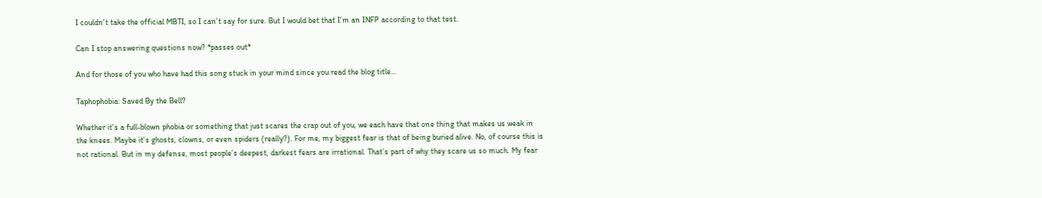I couldn’t take the official MBTI, so I can’t say for sure. But I would bet that I’m an INFP according to that test.

Can I stop answering questions now? *passes out*

And for those of you who have had this song stuck in your mind since you read the blog title…

Taphophobia: Saved By the Bell?

Whether it’s a full-blown phobia or something that just scares the crap out of you, we each have that one thing that makes us weak in the knees. Maybe it’s ghosts, clowns, or even spiders (really?). For me, my biggest fear is that of being buried alive. No, of course this is not rational. But in my defense, most people’s deepest, darkest fears are irrational. That’s part of why they scare us so much. My fear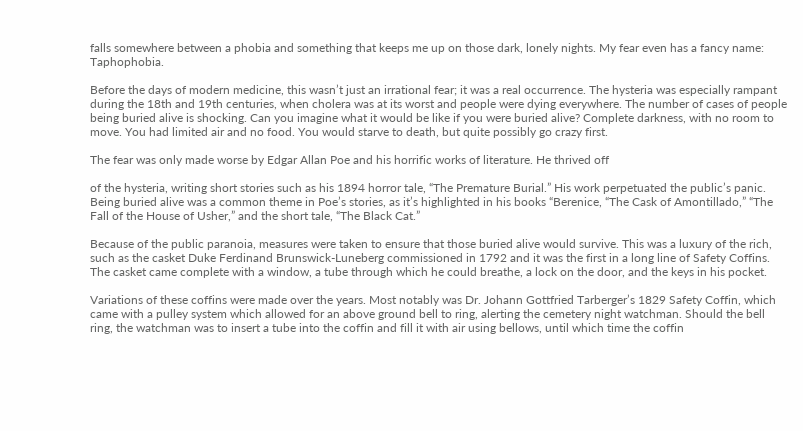falls somewhere between a phobia and something that keeps me up on those dark, lonely nights. My fear even has a fancy name: Taphophobia.

Before the days of modern medicine, this wasn’t just an irrational fear; it was a real occurrence. The hysteria was especially rampant during the 18th and 19th centuries, when cholera was at its worst and people were dying everywhere. The number of cases of people being buried alive is shocking. Can you imagine what it would be like if you were buried alive? Complete darkness, with no room to move. You had limited air and no food. You would starve to death, but quite possibly go crazy first.

The fear was only made worse by Edgar Allan Poe and his horrific works of literature. He thrived off

of the hysteria, writing short stories such as his 1894 horror tale, “The Premature Burial.” His work perpetuated the public’s panic. Being buried alive was a common theme in Poe’s stories, as it’s highlighted in his books “Berenice, “The Cask of Amontillado,” “The Fall of the House of Usher,” and the short tale, “The Black Cat.”

Because of the public paranoia, measures were taken to ensure that those buried alive would survive. This was a luxury of the rich, such as the casket Duke Ferdinand Brunswick-Luneberg commissioned in 1792 and it was the first in a long line of Safety Coffins. The casket came complete with a window, a tube through which he could breathe, a lock on the door, and the keys in his pocket.

Variations of these coffins were made over the years. Most notably was Dr. Johann Gottfried Tarberger’s 1829 Safety Coffin, which came with a pulley system which allowed for an above ground bell to ring, alerting the cemetery night watchman. Should the bell ring, the watchman was to insert a tube into the coffin and fill it with air using bellows, until which time the coffin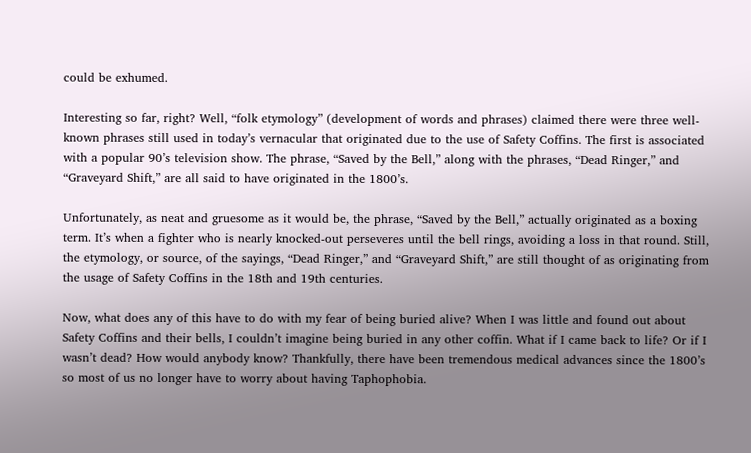could be exhumed.

Interesting so far, right? Well, “folk etymology” (development of words and phrases) claimed there were three well-known phrases still used in today’s vernacular that originated due to the use of Safety Coffins. The first is associated with a popular 90’s television show. The phrase, “Saved by the Bell,” along with the phrases, “Dead Ringer,” and “Graveyard Shift,” are all said to have originated in the 1800’s.

Unfortunately, as neat and gruesome as it would be, the phrase, “Saved by the Bell,” actually originated as a boxing term. It’s when a fighter who is nearly knocked-out perseveres until the bell rings, avoiding a loss in that round. Still, the etymology, or source, of the sayings, “Dead Ringer,” and “Graveyard Shift,” are still thought of as originating from the usage of Safety Coffins in the 18th and 19th centuries.

Now, what does any of this have to do with my fear of being buried alive? When I was little and found out about Safety Coffins and their bells, I couldn’t imagine being buried in any other coffin. What if I came back to life? Or if I wasn’t dead? How would anybody know? Thankfully, there have been tremendous medical advances since the 1800’s so most of us no longer have to worry about having Taphophobia.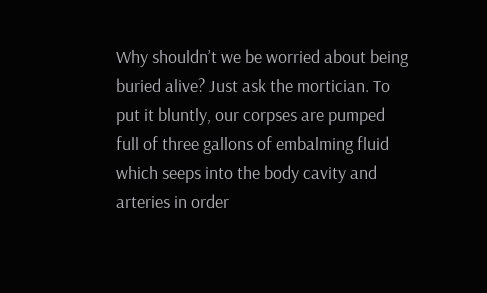Why shouldn’t we be worried about being buried alive? Just ask the mortician. To put it bluntly, our corpses are pumped full of three gallons of embalming fluid which seeps into the body cavity and arteries in order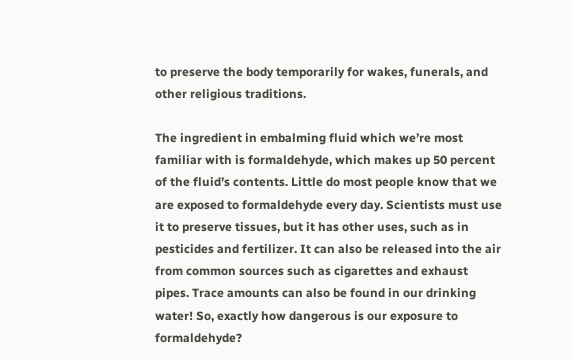to preserve the body temporarily for wakes, funerals, and other religious traditions.

The ingredient in embalming fluid which we’re most familiar with is formaldehyde, which makes up 50 percent of the fluid’s contents. Little do most people know that we are exposed to formaldehyde every day. Scientists must use it to preserve tissues, but it has other uses, such as in pesticides and fertilizer. It can also be released into the air from common sources such as cigarettes and exhaust pipes. Trace amounts can also be found in our drinking water! So, exactly how dangerous is our exposure to formaldehyde?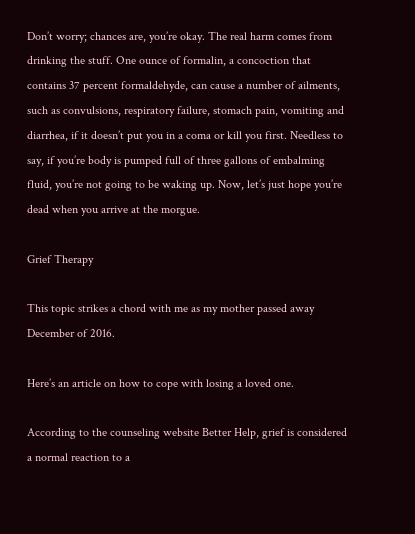Don’t worry; chances are, you’re okay. The real harm comes from drinking the stuff. One ounce of formalin, a concoction that contains 37 percent formaldehyde, can cause a number of ailments, such as convulsions, respiratory failure, stomach pain, vomiting and diarrhea, if it doesn’t put you in a coma or kill you first. Needless to say, if you’re body is pumped full of three gallons of embalming fluid, you’re not going to be waking up. Now, let’s just hope you’re dead when you arrive at the morgue.

Grief Therapy

This topic strikes a chord with me as my mother passed away December of 2016.

Here’s an article on how to cope with losing a loved one.

According to the counseling website Better Help, grief is considered a normal reaction to a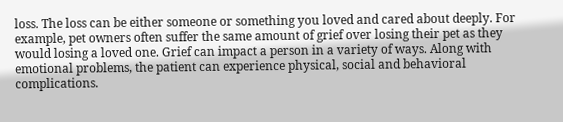loss. The loss can be either someone or something you loved and cared about deeply. For example, pet owners often suffer the same amount of grief over losing their pet as they would losing a loved one. Grief can impact a person in a variety of ways. Along with emotional problems, the patient can experience physical, social and behavioral complications.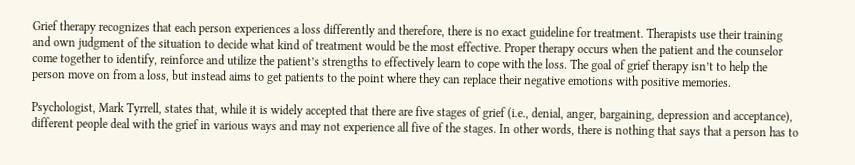Grief therapy recognizes that each person experiences a loss differently and therefore, there is no exact guideline for treatment. Therapists use their training and own judgment of the situation to decide what kind of treatment would be the most effective. Proper therapy occurs when the patient and the counselor come together to identify, reinforce and utilize the patient’s strengths to effectively learn to cope with the loss. The goal of grief therapy isn’t to help the person move on from a loss, but instead aims to get patients to the point where they can replace their negative emotions with positive memories.

Psychologist, Mark Tyrrell, states that, while it is widely accepted that there are five stages of grief (i.e., denial, anger, bargaining, depression and acceptance), different people deal with the grief in various ways and may not experience all five of the stages. In other words, there is nothing that says that a person has to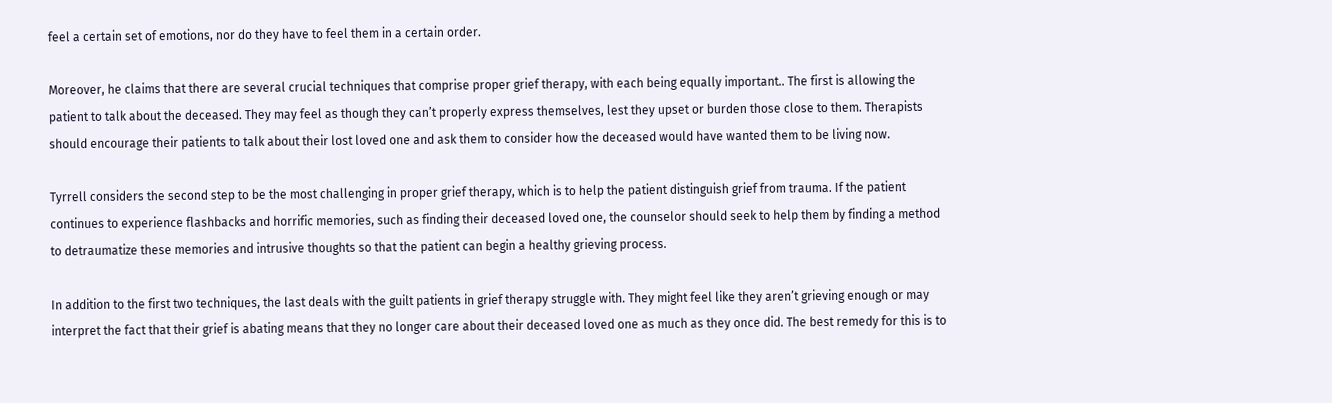feel a certain set of emotions, nor do they have to feel them in a certain order.

Moreover, he claims that there are several crucial techniques that comprise proper grief therapy, with each being equally important.. The first is allowing the patient to talk about the deceased. They may feel as though they can’t properly express themselves, lest they upset or burden those close to them. Therapists should encourage their patients to talk about their lost loved one and ask them to consider how the deceased would have wanted them to be living now.

Tyrrell considers the second step to be the most challenging in proper grief therapy, which is to help the patient distinguish grief from trauma. If the patient continues to experience flashbacks and horrific memories, such as finding their deceased loved one, the counselor should seek to help them by finding a method to detraumatize these memories and intrusive thoughts so that the patient can begin a healthy grieving process.

In addition to the first two techniques, the last deals with the guilt patients in grief therapy struggle with. They might feel like they aren’t grieving enough or may interpret the fact that their grief is abating means that they no longer care about their deceased loved one as much as they once did. The best remedy for this is to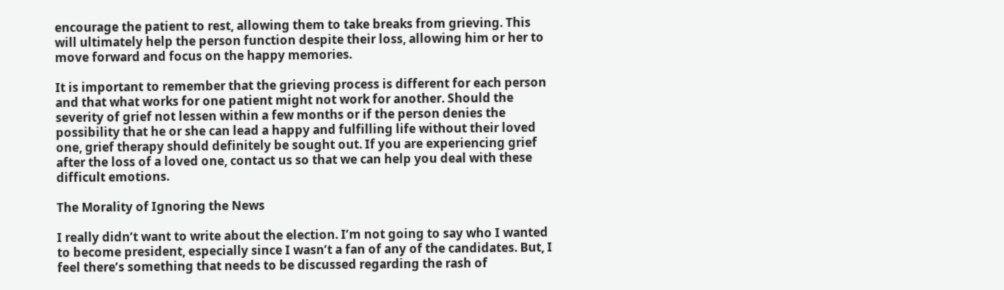encourage the patient to rest, allowing them to take breaks from grieving. This will ultimately help the person function despite their loss, allowing him or her to move forward and focus on the happy memories.

It is important to remember that the grieving process is different for each person and that what works for one patient might not work for another. Should the severity of grief not lessen within a few months or if the person denies the possibility that he or she can lead a happy and fulfilling life without their loved one, grief therapy should definitely be sought out. If you are experiencing grief after the loss of a loved one, contact us so that we can help you deal with these difficult emotions.

The Morality of Ignoring the News

I really didn’t want to write about the election. I’m not going to say who I wanted to become president, especially since I wasn’t a fan of any of the candidates. But, I feel there’s something that needs to be discussed regarding the rash of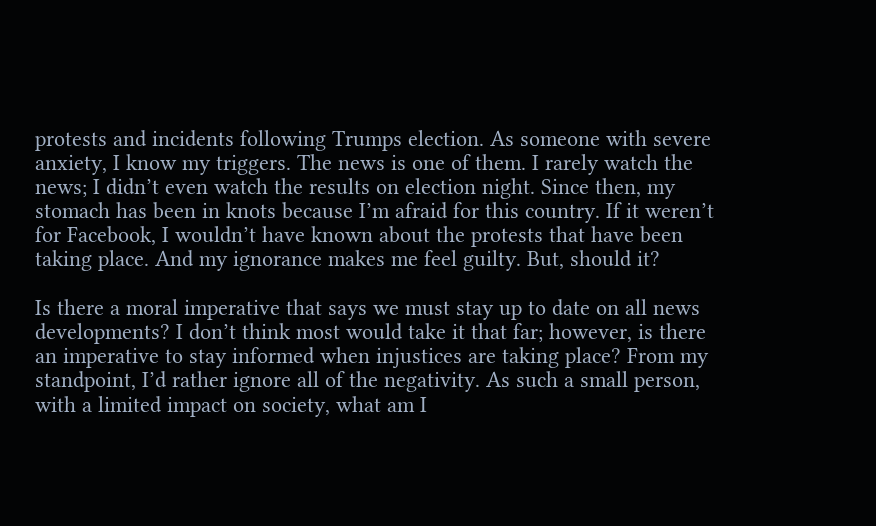protests and incidents following Trumps election. As someone with severe anxiety, I know my triggers. The news is one of them. I rarely watch the news; I didn’t even watch the results on election night. Since then, my stomach has been in knots because I’m afraid for this country. If it weren’t for Facebook, I wouldn’t have known about the protests that have been taking place. And my ignorance makes me feel guilty. But, should it?

Is there a moral imperative that says we must stay up to date on all news developments? I don’t think most would take it that far; however, is there an imperative to stay informed when injustices are taking place? From my standpoint, I’d rather ignore all of the negativity. As such a small person, with a limited impact on society, what am I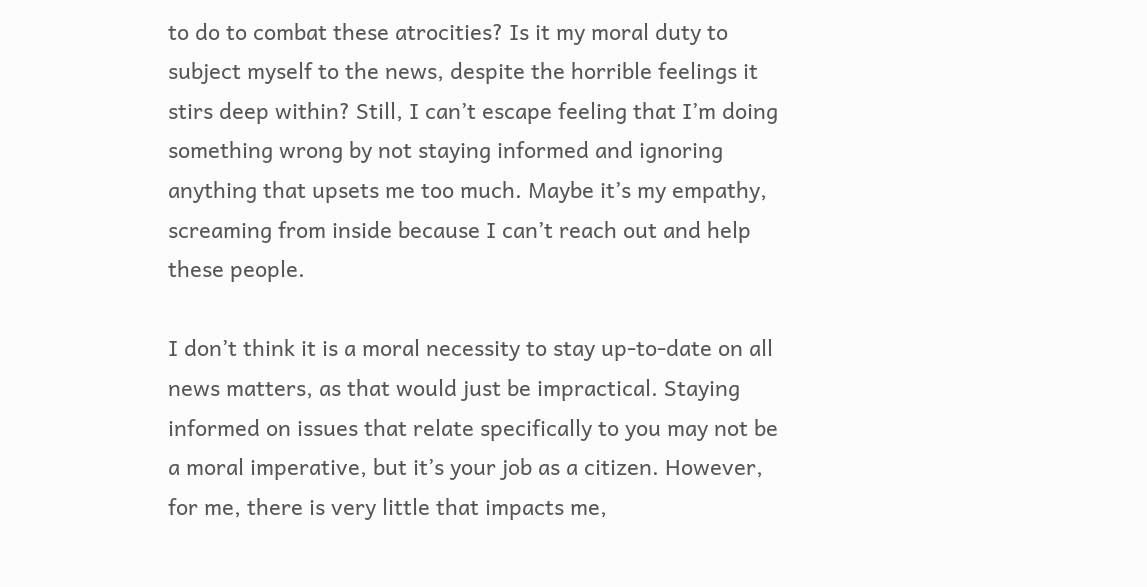to do to combat these atrocities? Is it my moral duty to subject myself to the news, despite the horrible feelings it stirs deep within? Still, I can’t escape feeling that I’m doing something wrong by not staying informed and ignoring anything that upsets me too much. Maybe it’s my empathy, screaming from inside because I can’t reach out and help these people.

I don’t think it is a moral necessity to stay up-to-date on all news matters, as that would just be impractical. Staying informed on issues that relate specifically to you may not be a moral imperative, but it’s your job as a citizen. However, for me, there is very little that impacts me,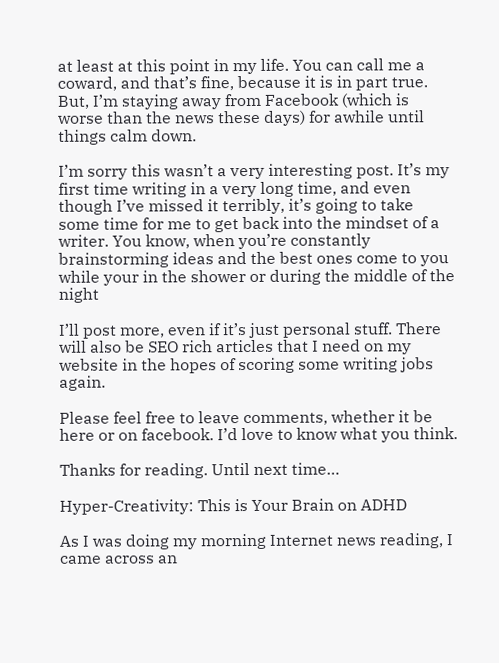at least at this point in my life. You can call me a coward, and that’s fine, because it is in part true. But, I’m staying away from Facebook (which is worse than the news these days) for awhile until things calm down.

I’m sorry this wasn’t a very interesting post. It’s my first time writing in a very long time, and even though I’ve missed it terribly, it’s going to take some time for me to get back into the mindset of a writer. You know, when you’re constantly brainstorming ideas and the best ones come to you while your in the shower or during the middle of the night

I’ll post more, even if it’s just personal stuff. There will also be SEO rich articles that I need on my website in the hopes of scoring some writing jobs again.

Please feel free to leave comments, whether it be here or on facebook. I’d love to know what you think.

Thanks for reading. Until next time…

Hyper-Creativity: This is Your Brain on ADHD

As I was doing my morning Internet news reading, I came across an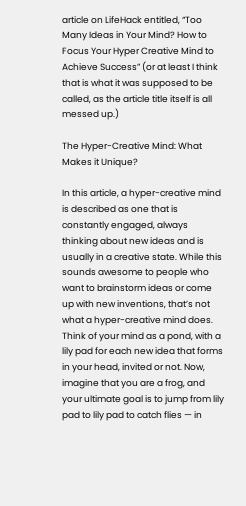article on LifeHack entitled, “Too Many Ideas in Your Mind? How to Focus Your Hyper Creative Mind to Achieve Success” (or at least I think that is what it was supposed to be called, as the article title itself is all messed up.)

The Hyper-Creative Mind: What Makes it Unique?

In this article, a hyper-creative mind is described as one that is constantly engaged, always thinking about new ideas and is usually in a creative state. While this sounds awesome to people who want to brainstorm ideas or come up with new inventions, that’s not what a hyper-creative mind does. Think of your mind as a pond, with a lily pad for each new idea that forms in your head, invited or not. Now, imagine that you are a frog, and your ultimate goal is to jump from lily pad to lily pad to catch flies — in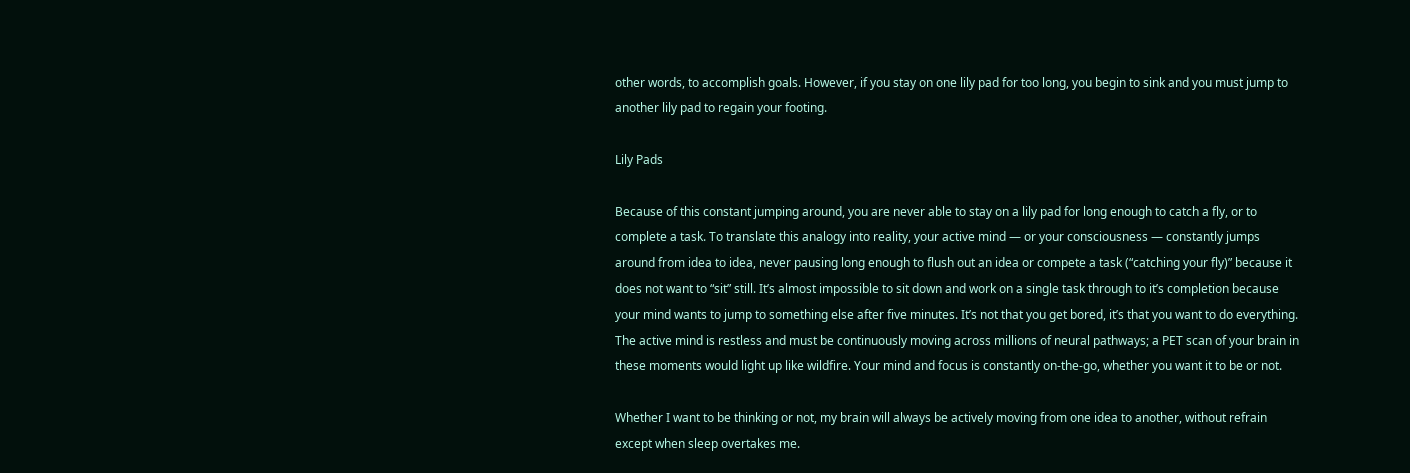other words, to accomplish goals. However, if you stay on one lily pad for too long, you begin to sink and you must jump to another lily pad to regain your footing.

Lily Pads

Because of this constant jumping around, you are never able to stay on a lily pad for long enough to catch a fly, or to complete a task. To translate this analogy into reality, your active mind — or your consciousness — constantly jumps around from idea to idea, never pausing long enough to flush out an idea or compete a task (“catching your fly)” because it does not want to “sit” still. It’s almost impossible to sit down and work on a single task through to it’s completion because your mind wants to jump to something else after five minutes. It’s not that you get bored, it’s that you want to do everything. The active mind is restless and must be continuously moving across millions of neural pathways; a PET scan of your brain in these moments would light up like wildfire. Your mind and focus is constantly on-the-go, whether you want it to be or not.

Whether I want to be thinking or not, my brain will always be actively moving from one idea to another, without refrain except when sleep overtakes me.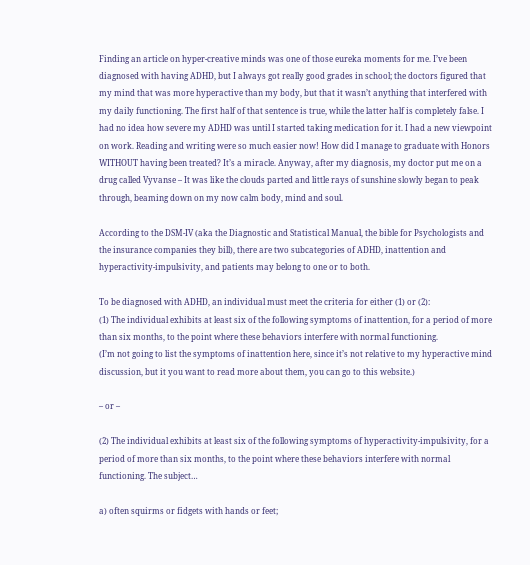Finding an article on hyper-creative minds was one of those eureka moments for me. I’ve been diagnosed with having ADHD, but I always got really good grades in school; the doctors figured that my mind that was more hyperactive than my body, but that it wasn’t anything that interfered with my daily functioning. The first half of that sentence is true, while the latter half is completely false. I had no idea how severe my ADHD was until I started taking medication for it. I had a new viewpoint on work. Reading and writing were so much easier now! How did I manage to graduate with Honors WITHOUT having been treated? It’s a miracle. Anyway, after my diagnosis, my doctor put me on a drug called Vyvanse – It was like the clouds parted and little rays of sunshine slowly began to peak through, beaming down on my now calm body, mind and soul.

According to the DSM-IV (aka the Diagnostic and Statistical Manual, the bible for Psychologists and the insurance companies they bill), there are two subcategories of ADHD, inattention and hyperactivity-impulsivity, and patients may belong to one or to both.

To be diagnosed with ADHD, an individual must meet the criteria for either (1) or (2):
(1) The individual exhibits at least six of the following symptoms of inattention, for a period of more than six months, to the point where these behaviors interfere with normal functioning.
(I’m not going to list the symptoms of inattention here, since it’s not relative to my hyperactive mind discussion, but it you want to read more about them, you can go to this website.)

– or –

(2) The individual exhibits at least six of the following symptoms of hyperactivity-impulsivity, for a period of more than six months, to the point where these behaviors interfere with normal functioning. The subject…

a) often squirms or fidgets with hands or feet;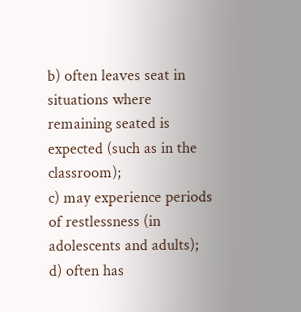b) often leaves seat in situations where remaining seated is expected (such as in the classroom);
c) may experience periods of restlessness (in adolescents and adults);
d) often has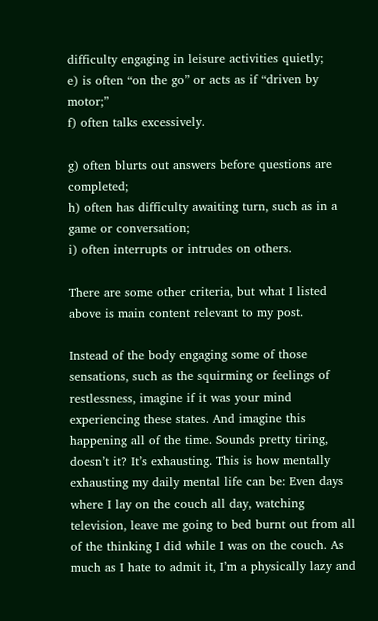difficulty engaging in leisure activities quietly;
e) is often “on the go” or acts as if “driven by motor;”
f) often talks excessively.

g) often blurts out answers before questions are completed;
h) often has difficulty awaiting turn, such as in a game or conversation;
i) often interrupts or intrudes on others.

There are some other criteria, but what I listed above is main content relevant to my post.

Instead of the body engaging some of those sensations, such as the squirming or feelings of restlessness, imagine if it was your mind experiencing these states. And imagine this happening all of the time. Sounds pretty tiring, doesn’t it? It’s exhausting. This is how mentally exhausting my daily mental life can be: Even days where I lay on the couch all day, watching television, leave me going to bed burnt out from all of the thinking I did while I was on the couch. As much as I hate to admit it, I’m a physically lazy and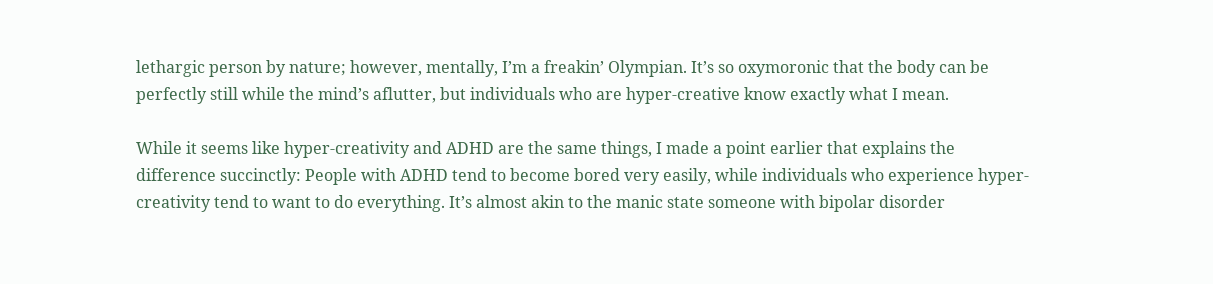lethargic person by nature; however, mentally, I’m a freakin’ Olympian. It’s so oxymoronic that the body can be perfectly still while the mind’s aflutter, but individuals who are hyper-creative know exactly what I mean.

While it seems like hyper-creativity and ADHD are the same things, I made a point earlier that explains the difference succinctly: People with ADHD tend to become bored very easily, while individuals who experience hyper-creativity tend to want to do everything. It’s almost akin to the manic state someone with bipolar disorder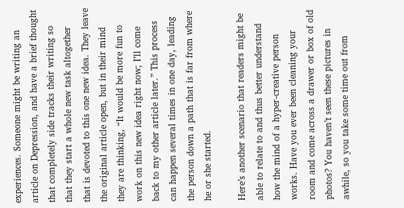experiences. Someone might be writing an article on Depression, and have a brief thought that completely side tracks their writing so that they start a whole new task altogether that is devoted to this one new idea. They leave the original article open, but in their mind they are thinking, “It would be more fun to work on this new idea right now; I’ll come back to my other article later.” This process can happen several times in one day, leading the person down a path that is far from where he or she started.

Here’s another scenario that readers might be able to relate to and thus better understand how the mind of a hyper-creative person works. Have you ever been cleaning your room and come across a drawer or box of old photos? You haven’t seen these pictures in awhile, so you take some time out from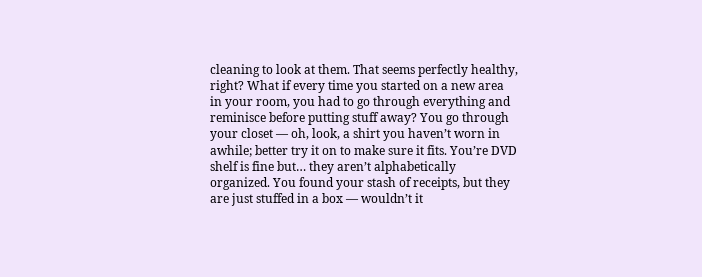cleaning to look at them. That seems perfectly healthy, right? What if every time you started on a new area in your room, you had to go through everything and reminisce before putting stuff away? You go through your closet — oh, look, a shirt you haven’t worn in awhile; better try it on to make sure it fits. You’re DVD shelf is fine but… they aren’t alphabetically organized. You found your stash of receipts, but they are just stuffed in a box — wouldn’t it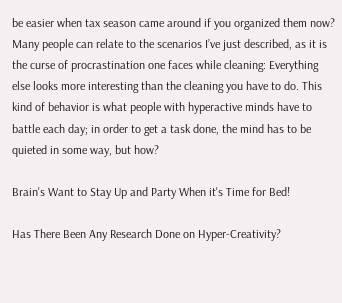be easier when tax season came around if you organized them now? Many people can relate to the scenarios I’ve just described, as it is the curse of procrastination one faces while cleaning: Everything else looks more interesting than the cleaning you have to do. This kind of behavior is what people with hyperactive minds have to battle each day; in order to get a task done, the mind has to be quieted in some way, but how?

Brain's Want to Stay Up and Party When it's Time for Bed!

Has There Been Any Research Done on Hyper-Creativity?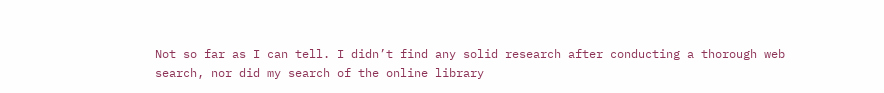Not so far as I can tell. I didn’t find any solid research after conducting a thorough web search, nor did my search of the online library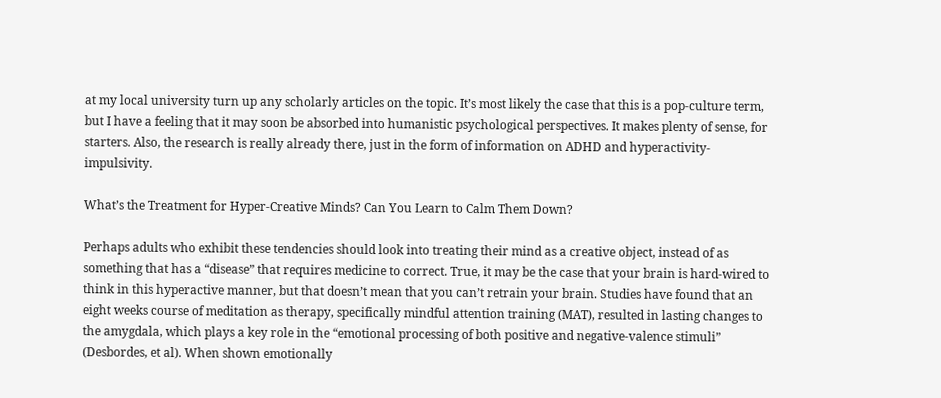at my local university turn up any scholarly articles on the topic. It’s most likely the case that this is a pop-culture term, but I have a feeling that it may soon be absorbed into humanistic psychological perspectives. It makes plenty of sense, for starters. Also, the research is really already there, just in the form of information on ADHD and hyperactivity-impulsivity.

What’s the Treatment for Hyper-Creative Minds? Can You Learn to Calm Them Down?

Perhaps adults who exhibit these tendencies should look into treating their mind as a creative object, instead of as something that has a “disease” that requires medicine to correct. True, it may be the case that your brain is hard-wired to think in this hyperactive manner, but that doesn’t mean that you can’t retrain your brain. Studies have found that an eight weeks course of meditation as therapy, specifically mindful attention training (MAT), resulted in lasting changes to the amygdala, which plays a key role in the “emotional processing of both positive and negative-valence stimuli” (Desbordes, et al). When shown emotionally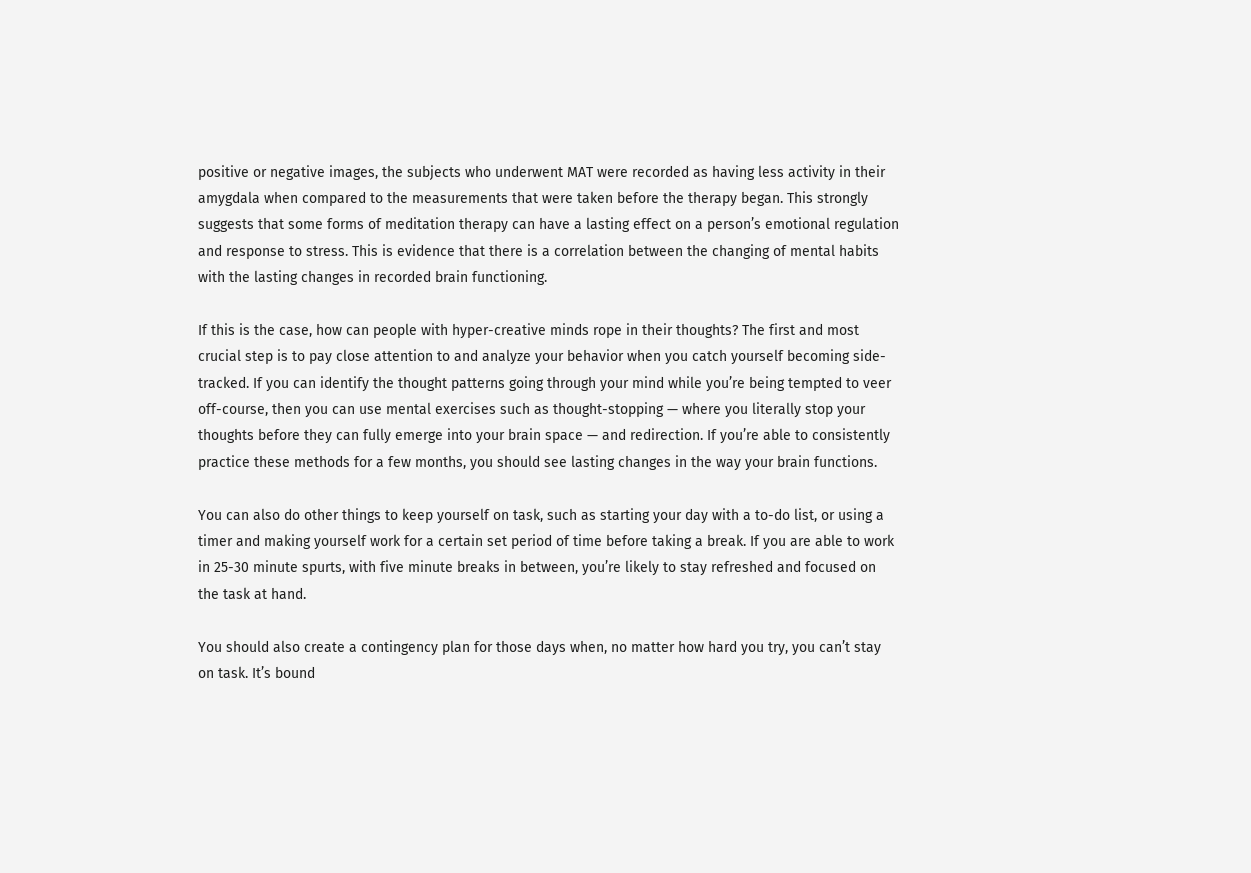positive or negative images, the subjects who underwent MAT were recorded as having less activity in their amygdala when compared to the measurements that were taken before the therapy began. This strongly suggests that some forms of meditation therapy can have a lasting effect on a person’s emotional regulation and response to stress. This is evidence that there is a correlation between the changing of mental habits with the lasting changes in recorded brain functioning.

If this is the case, how can people with hyper-creative minds rope in their thoughts? The first and most crucial step is to pay close attention to and analyze your behavior when you catch yourself becoming side-tracked. If you can identify the thought patterns going through your mind while you’re being tempted to veer off-course, then you can use mental exercises such as thought-stopping — where you literally stop your thoughts before they can fully emerge into your brain space — and redirection. If you’re able to consistently practice these methods for a few months, you should see lasting changes in the way your brain functions.

You can also do other things to keep yourself on task, such as starting your day with a to-do list, or using a timer and making yourself work for a certain set period of time before taking a break. If you are able to work in 25-30 minute spurts, with five minute breaks in between, you’re likely to stay refreshed and focused on the task at hand.

You should also create a contingency plan for those days when, no matter how hard you try, you can’t stay on task. It’s bound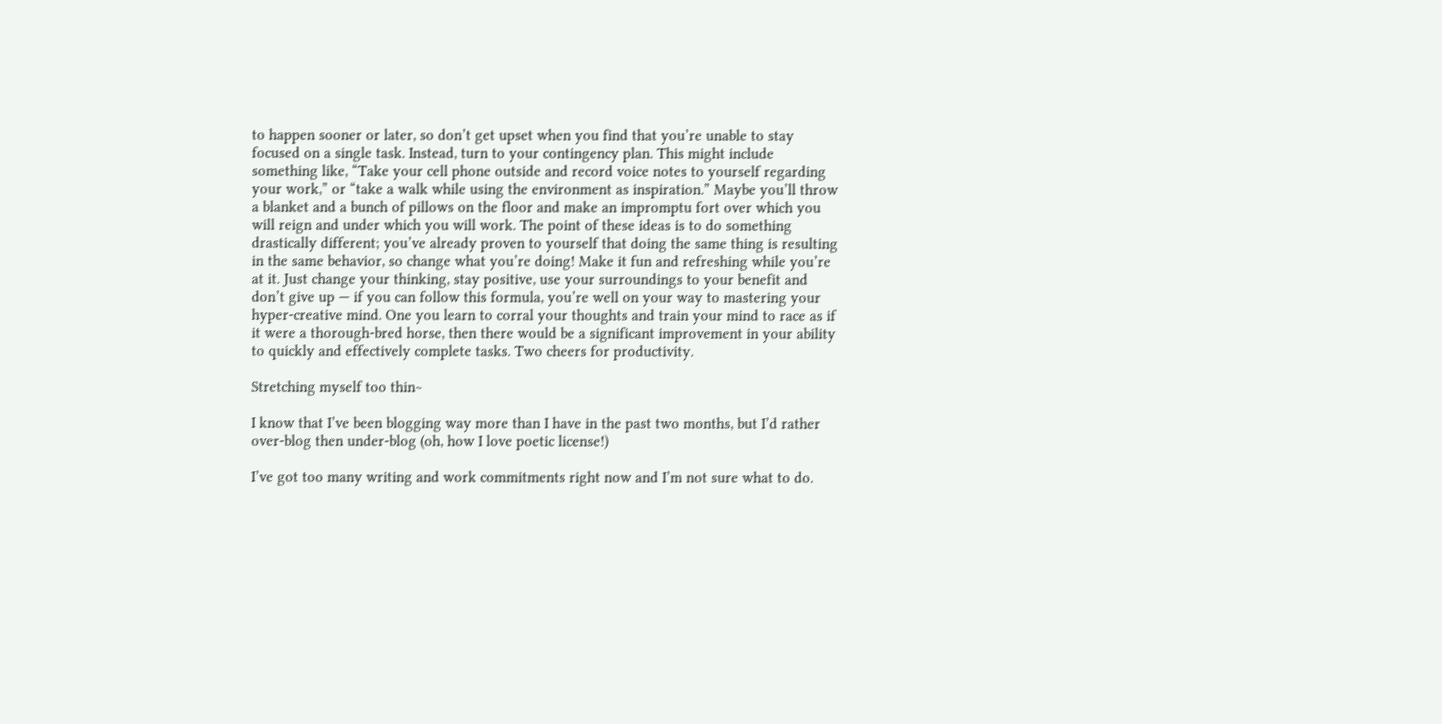to happen sooner or later, so don’t get upset when you find that you’re unable to stay focused on a single task. Instead, turn to your contingency plan. This might include something like, “Take your cell phone outside and record voice notes to yourself regarding your work,” or “take a walk while using the environment as inspiration.” Maybe you’ll throw a blanket and a bunch of pillows on the floor and make an impromptu fort over which you will reign and under which you will work. The point of these ideas is to do something drastically different; you’ve already proven to yourself that doing the same thing is resulting in the same behavior, so change what you’re doing! Make it fun and refreshing while you’re at it. Just change your thinking, stay positive, use your surroundings to your benefit and don’t give up — if you can follow this formula, you’re well on your way to mastering your hyper-creative mind. One you learn to corral your thoughts and train your mind to race as if it were a thorough-bred horse, then there would be a significant improvement in your ability to quickly and effectively complete tasks. Two cheers for productivity.

Stretching myself too thin~

I know that I’ve been blogging way more than I have in the past two months, but I’d rather over-blog then under-blog (oh, how I love poetic license!)

I’ve got too many writing and work commitments right now and I’m not sure what to do.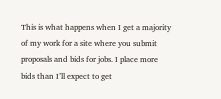This is what happens when I get a majority of my work for a site where you submit proposals and bids for jobs. I place more bids than I’ll expect to get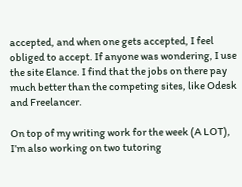accepted, and when one gets accepted, I feel obliged to accept. If anyone was wondering, I use the site Elance. I find that the jobs on there pay much better than the competing sites, like Odesk and Freelancer.

On top of my writing work for the week (A LOT), I’m also working on two tutoring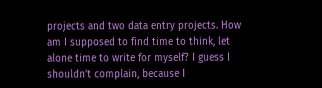projects and two data entry projects. How am I supposed to find time to think, let alone time to write for myself? I guess I shouldn’t complain, because I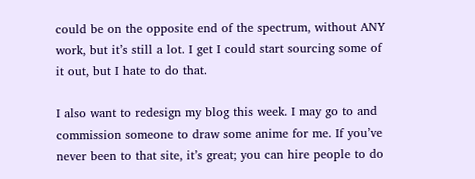could be on the opposite end of the spectrum, without ANY work, but it’s still a lot. I get I could start sourcing some of it out, but I hate to do that.

I also want to redesign my blog this week. I may go to and commission someone to draw some anime for me. If you’ve never been to that site, it’s great; you can hire people to do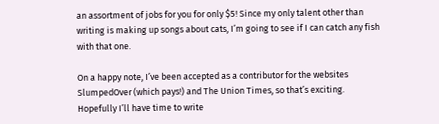an assortment of jobs for you for only $5! Since my only talent other than writing is making up songs about cats, I’m going to see if I can catch any fish with that one.

On a happy note, I’ve been accepted as a contributor for the websites SlumpedOver (which pays!) and The Union Times, so that’s exciting. Hopefully I’ll have time to write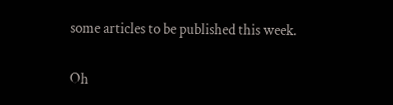some articles to be published this week.

Oh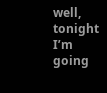well, tonight I’m going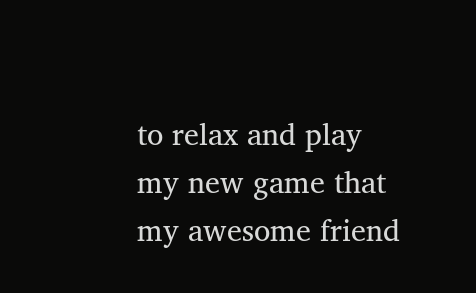to relax and play my new game that my awesome friend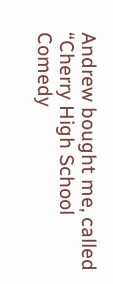Andrew bought me, called “Cherry High School Comedy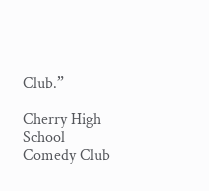Club.”

Cherry High School Comedy Club